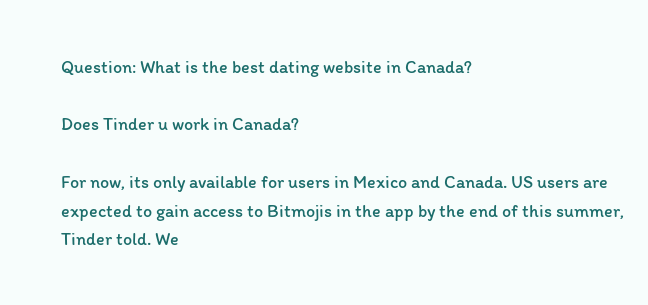Question: What is the best dating website in Canada?

Does Tinder u work in Canada?

For now, its only available for users in Mexico and Canada. US users are expected to gain access to Bitmojis in the app by the end of this summer, Tinder told. We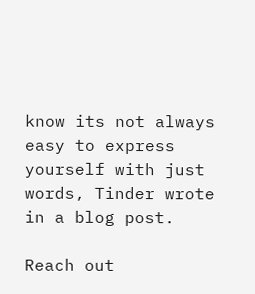know its not always easy to express yourself with just words, Tinder wrote in a blog post.

Reach out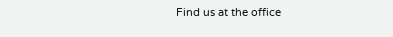Find us at the office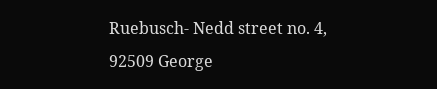Ruebusch- Nedd street no. 4, 92509 George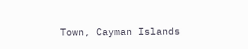Town, Cayman Islands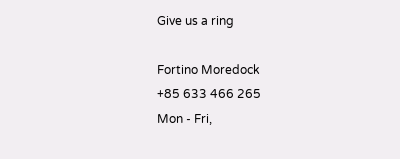Give us a ring

Fortino Moredock
+85 633 466 265
Mon - Fri,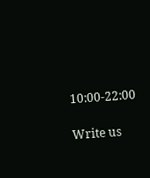10:00-22:00

Write us